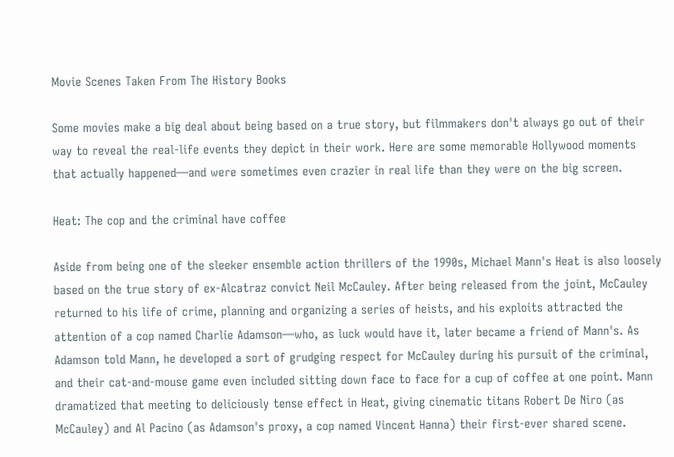Movie Scenes Taken From The History Books

Some movies make a big deal about being based on a true story, but filmmakers don't always go out of their way to reveal the real-life events they depict in their work. Here are some memorable Hollywood moments that actually happened—and were sometimes even crazier in real life than they were on the big screen.

Heat: The cop and the criminal have coffee

Aside from being one of the sleeker ensemble action thrillers of the 1990s, Michael Mann's Heat is also loosely based on the true story of ex-Alcatraz convict Neil McCauley. After being released from the joint, McCauley returned to his life of crime, planning and organizing a series of heists, and his exploits attracted the attention of a cop named Charlie Adamson—who, as luck would have it, later became a friend of Mann's. As Adamson told Mann, he developed a sort of grudging respect for McCauley during his pursuit of the criminal, and their cat-and-mouse game even included sitting down face to face for a cup of coffee at one point. Mann dramatized that meeting to deliciously tense effect in Heat, giving cinematic titans Robert De Niro (as McCauley) and Al Pacino (as Adamson's proxy, a cop named Vincent Hanna) their first-ever shared scene.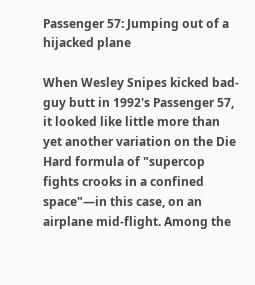Passenger 57: Jumping out of a hijacked plane

When Wesley Snipes kicked bad-guy butt in 1992's Passenger 57, it looked like little more than yet another variation on the Die Hard formula of "supercop fights crooks in a confined space"—in this case, on an airplane mid-flight. Among the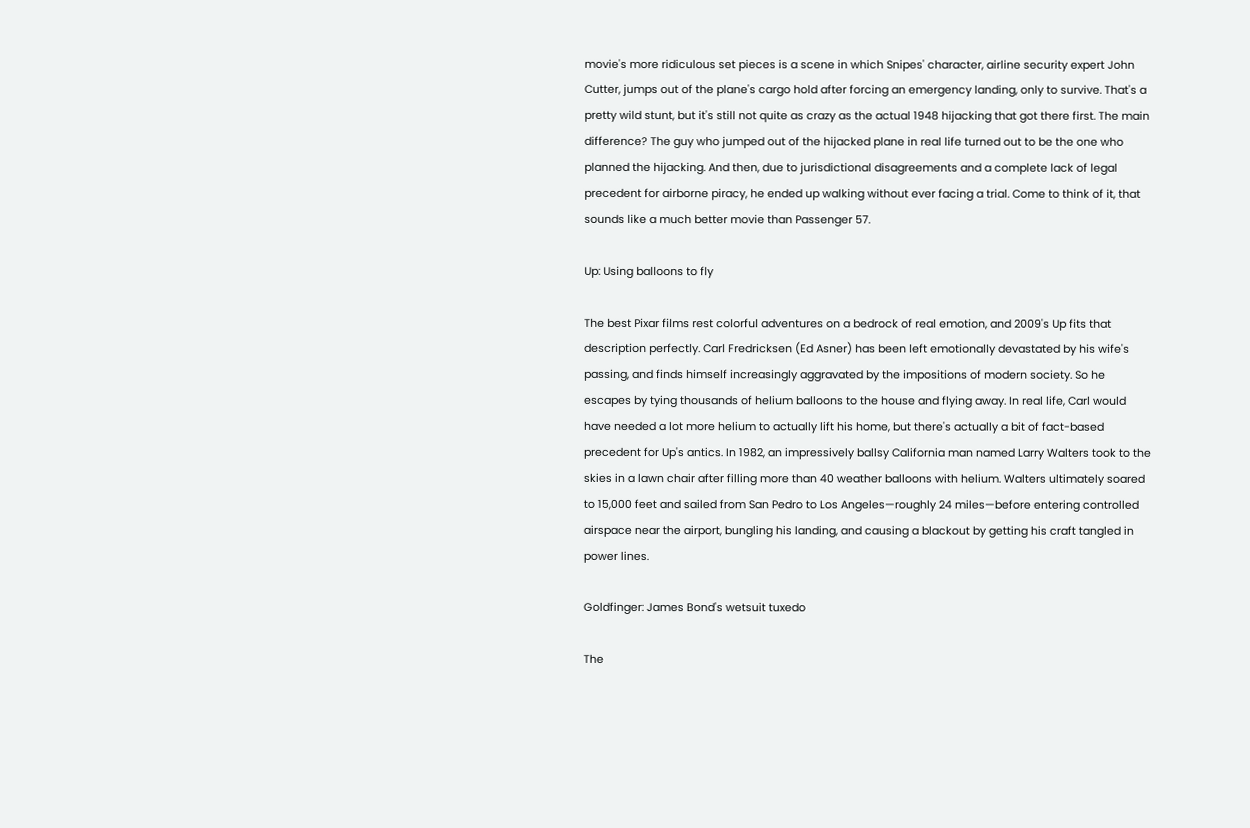movie's more ridiculous set pieces is a scene in which Snipes' character, airline security expert John Cutter, jumps out of the plane's cargo hold after forcing an emergency landing, only to survive. That's a pretty wild stunt, but it's still not quite as crazy as the actual 1948 hijacking that got there first. The main difference? The guy who jumped out of the hijacked plane in real life turned out to be the one who planned the hijacking. And then, due to jurisdictional disagreements and a complete lack of legal precedent for airborne piracy, he ended up walking without ever facing a trial. Come to think of it, that sounds like a much better movie than Passenger 57.

Up: Using balloons to fly

The best Pixar films rest colorful adventures on a bedrock of real emotion, and 2009's Up fits that description perfectly. Carl Fredricksen (Ed Asner) has been left emotionally devastated by his wife's passing, and finds himself increasingly aggravated by the impositions of modern society. So he escapes by tying thousands of helium balloons to the house and flying away. In real life, Carl would have needed a lot more helium to actually lift his home, but there's actually a bit of fact-based precedent for Up's antics. In 1982, an impressively ballsy California man named Larry Walters took to the skies in a lawn chair after filling more than 40 weather balloons with helium. Walters ultimately soared to 15,000 feet and sailed from San Pedro to Los Angeles—roughly 24 miles—before entering controlled airspace near the airport, bungling his landing, and causing a blackout by getting his craft tangled in power lines.

Goldfinger: James Bond's wetsuit tuxedo

The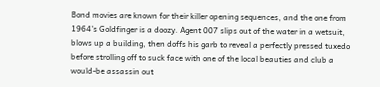Bond movies are known for their killer opening sequences, and the one from 1964's Goldfinger is a doozy. Agent 007 slips out of the water in a wetsuit, blows up a building, then doffs his garb to reveal a perfectly pressed tuxedo before strolling off to suck face with one of the local beauties and club a would-be assassin out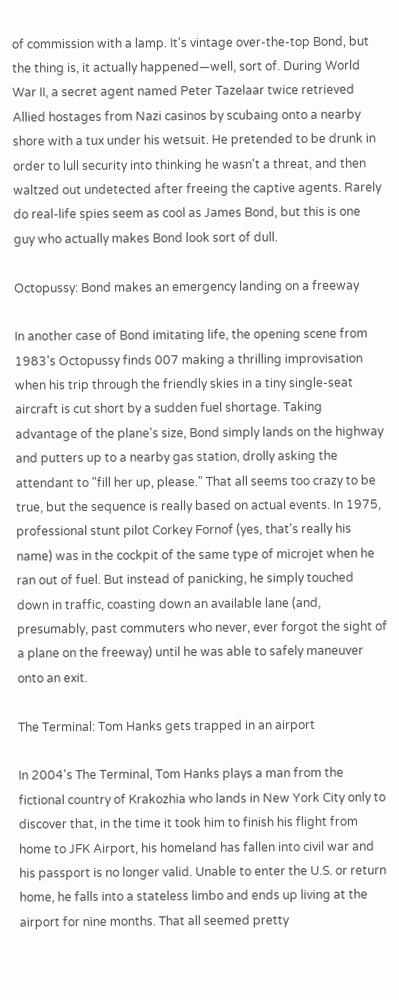of commission with a lamp. It's vintage over-the-top Bond, but the thing is, it actually happened—well, sort of. During World War II, a secret agent named Peter Tazelaar twice retrieved Allied hostages from Nazi casinos by scubaing onto a nearby shore with a tux under his wetsuit. He pretended to be drunk in order to lull security into thinking he wasn't a threat, and then waltzed out undetected after freeing the captive agents. Rarely do real-life spies seem as cool as James Bond, but this is one guy who actually makes Bond look sort of dull.

Octopussy: Bond makes an emergency landing on a freeway

In another case of Bond imitating life, the opening scene from 1983's Octopussy finds 007 making a thrilling improvisation when his trip through the friendly skies in a tiny single-seat aircraft is cut short by a sudden fuel shortage. Taking advantage of the plane's size, Bond simply lands on the highway and putters up to a nearby gas station, drolly asking the attendant to "fill her up, please." That all seems too crazy to be true, but the sequence is really based on actual events. In 1975, professional stunt pilot Corkey Fornof (yes, that's really his name) was in the cockpit of the same type of microjet when he ran out of fuel. But instead of panicking, he simply touched down in traffic, coasting down an available lane (and, presumably, past commuters who never, ever forgot the sight of a plane on the freeway) until he was able to safely maneuver onto an exit.

The Terminal: Tom Hanks gets trapped in an airport

In 2004's The Terminal, Tom Hanks plays a man from the fictional country of Krakozhia who lands in New York City only to discover that, in the time it took him to finish his flight from home to JFK Airport, his homeland has fallen into civil war and his passport is no longer valid. Unable to enter the U.S. or return home, he falls into a stateless limbo and ends up living at the airport for nine months. That all seemed pretty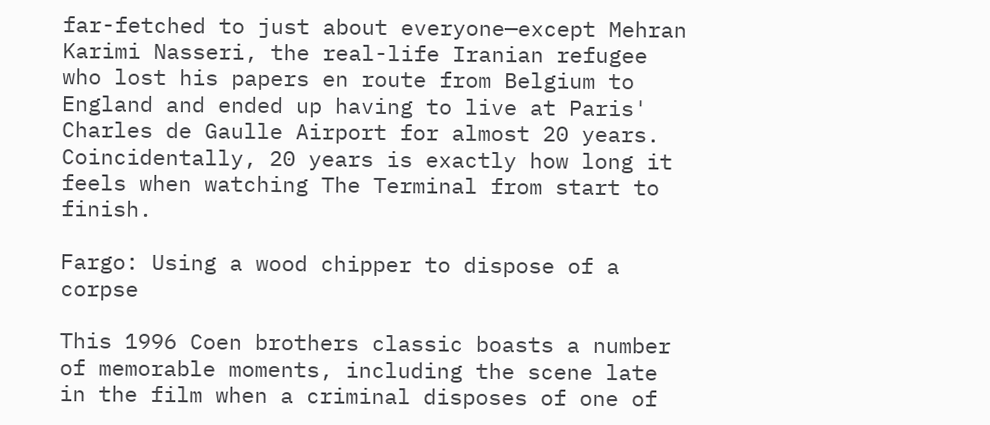far-fetched to just about everyone—except Mehran Karimi Nasseri, the real-life Iranian refugee who lost his papers en route from Belgium to England and ended up having to live at Paris' Charles de Gaulle Airport for almost 20 years. Coincidentally, 20 years is exactly how long it feels when watching The Terminal from start to finish.

Fargo: Using a wood chipper to dispose of a corpse

This 1996 Coen brothers classic boasts a number of memorable moments, including the scene late in the film when a criminal disposes of one of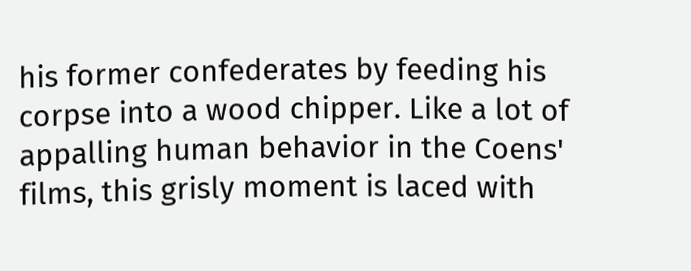his former confederates by feeding his corpse into a wood chipper. Like a lot of appalling human behavior in the Coens' films, this grisly moment is laced with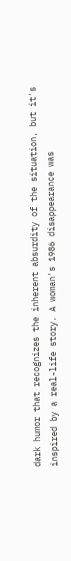dark humor that recognizes the inherent absurdity of the situation, but it's inspired by a real-life story. A woman's 1986 disappearance was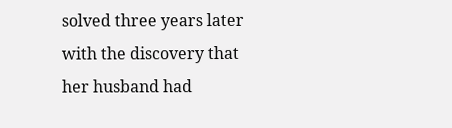solved three years later with the discovery that her husband had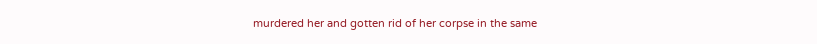murdered her and gotten rid of her corpse in the same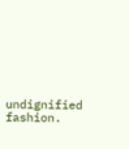undignified fashion.